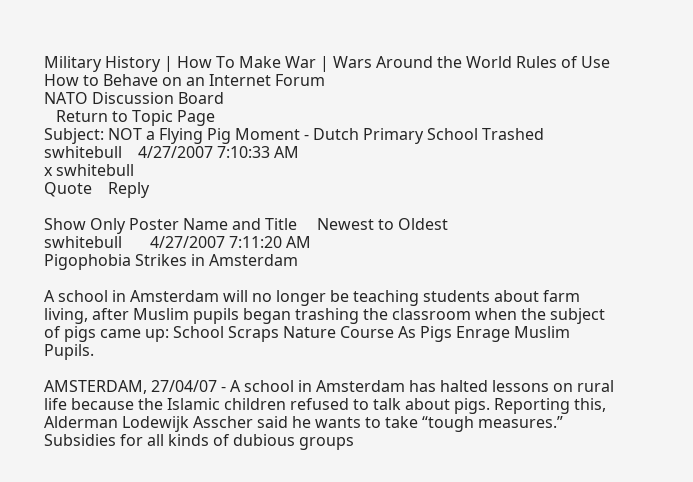Military History | How To Make War | Wars Around the World Rules of Use How to Behave on an Internet Forum
NATO Discussion Board
   Return to Topic Page
Subject: NOT a Flying Pig Moment - Dutch Primary School Trashed
swhitebull    4/27/2007 7:10:33 AM
x swhitebull
Quote    Reply

Show Only Poster Name and Title     Newest to Oldest
swhitebull       4/27/2007 7:11:20 AM
Pigophobia Strikes in Amsterdam

A school in Amsterdam will no longer be teaching students about farm living, after Muslim pupils began trashing the classroom when the subject of pigs came up: School Scraps Nature Course As Pigs Enrage Muslim Pupils.

AMSTERDAM, 27/04/07 - A school in Amsterdam has halted lessons on rural life because the Islamic children refused to talk about pigs. Reporting this, Alderman Lodewijk Asscher said he wants to take “tough measures.” Subsidies for all kinds of dubious groups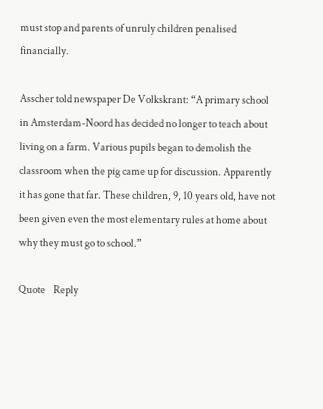must stop and parents of unruly children penalised financially.

Asscher told newspaper De Volkskrant: “A primary school in Amsterdam-Noord has decided no longer to teach about living on a farm. Various pupils began to demolish the classroom when the pig came up for discussion. Apparently it has gone that far. These children, 9, 10 years old, have not been given even the most elementary rules at home about why they must go to school.”

Quote    Reply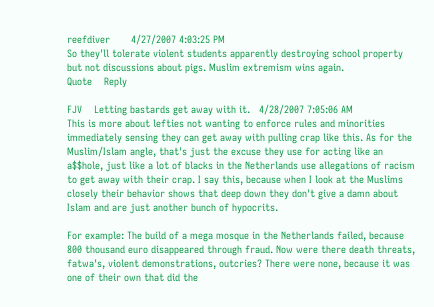reefdiver       4/27/2007 4:03:25 PM
So they'll tolerate violent students apparently destroying school property but not discussions about pigs. Muslim extremism wins again.
Quote    Reply

FJV    Letting bastards get away with it.   4/28/2007 7:05:06 AM
This is more about lefties not wanting to enforce rules and minorities immediately sensing they can get away with pulling crap like this. As for the Muslim/Islam angle, that's just the excuse they use for acting like an a$$hole, just like a lot of blacks in the Netherlands use allegations of racism to get away with their crap. I say this, because when I look at the Muslims closely their behavior shows that deep down they don't give a damn about Islam and are just another bunch of hypocrits.

For example: The build of a mega mosque in the Netherlands failed, because 800 thousand euro disappeared through fraud. Now were there death threats, fatwa's, violent demonstrations, outcries? There were none, because it was one of their own that did the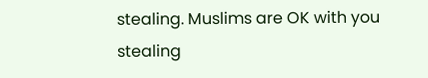stealing. Muslims are OK with you stealing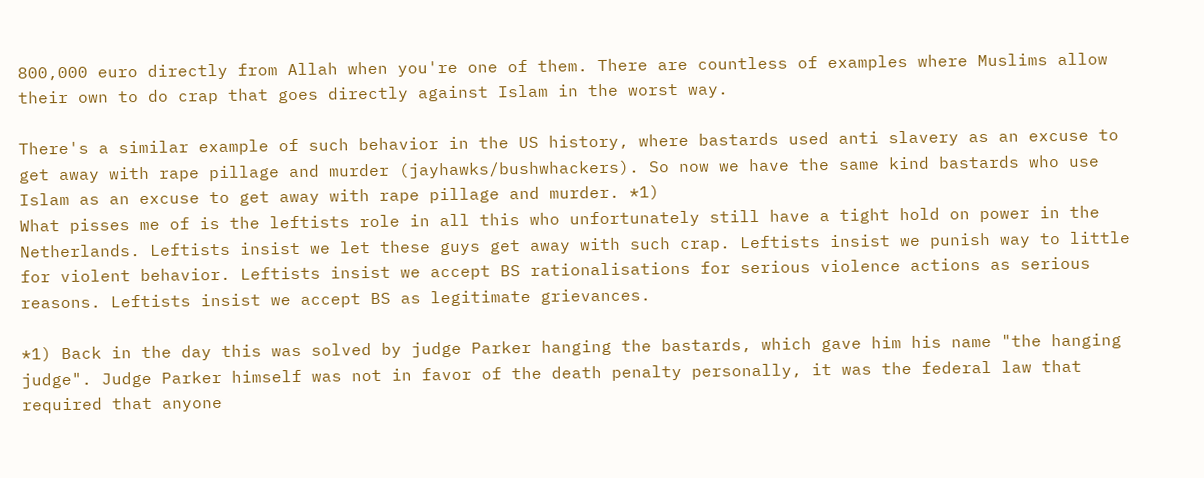800,000 euro directly from Allah when you're one of them. There are countless of examples where Muslims allow their own to do crap that goes directly against Islam in the worst way.

There's a similar example of such behavior in the US history, where bastards used anti slavery as an excuse to get away with rape pillage and murder (jayhawks/bushwhackers). So now we have the same kind bastards who use Islam as an excuse to get away with rape pillage and murder. *1)
What pisses me of is the leftists role in all this who unfortunately still have a tight hold on power in the Netherlands. Leftists insist we let these guys get away with such crap. Leftists insist we punish way to little for violent behavior. Leftists insist we accept BS rationalisations for serious violence actions as serious reasons. Leftists insist we accept BS as legitimate grievances.

*1) Back in the day this was solved by judge Parker hanging the bastards, which gave him his name "the hanging judge". Judge Parker himself was not in favor of the death penalty personally, it was the federal law that required that anyone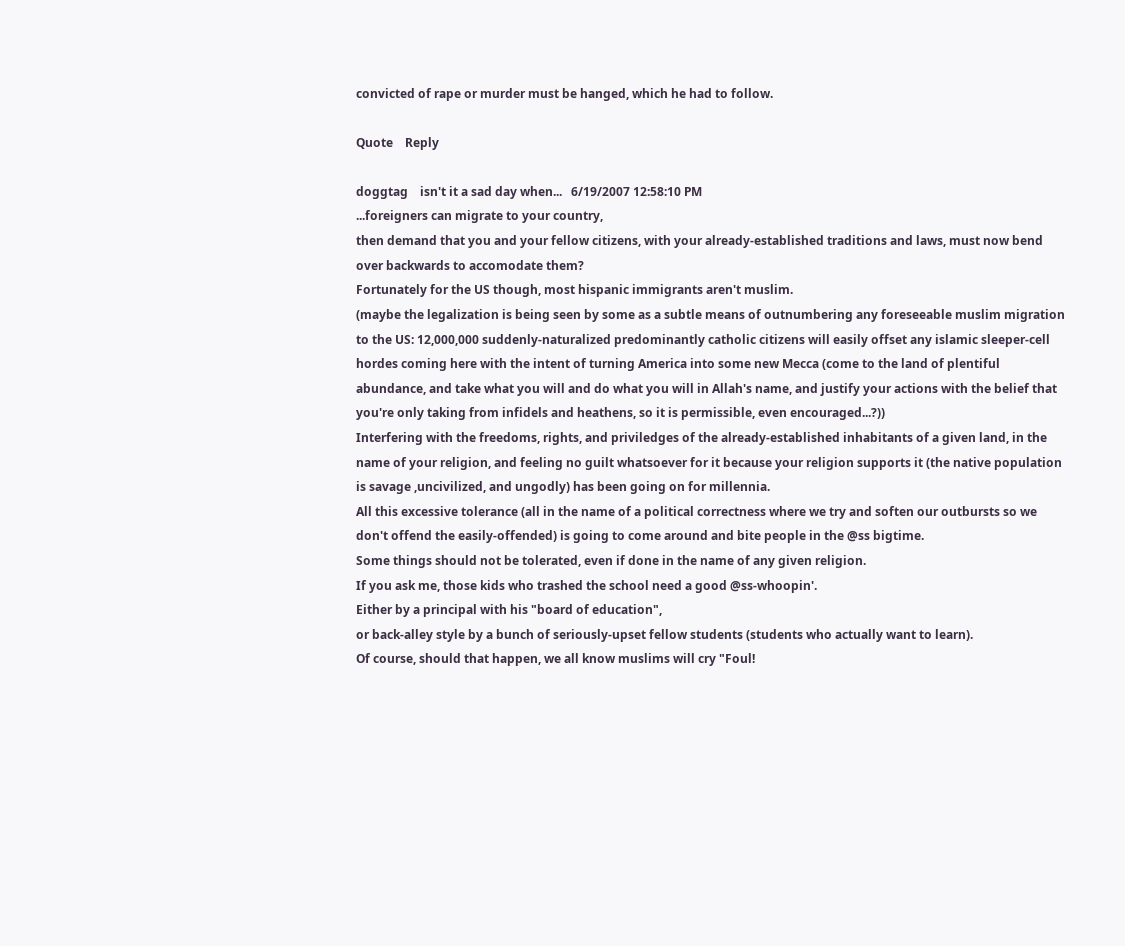convicted of rape or murder must be hanged, which he had to follow.

Quote    Reply

doggtag    isn't it a sad day when...   6/19/2007 12:58:10 PM
...foreigners can migrate to your country,
then demand that you and your fellow citizens, with your already-established traditions and laws, must now bend over backwards to accomodate them?
Fortunately for the US though, most hispanic immigrants aren't muslim.
(maybe the legalization is being seen by some as a subtle means of outnumbering any foreseeable muslim migration to the US: 12,000,000 suddenly-naturalized predominantly catholic citizens will easily offset any islamic sleeper-cell hordes coming here with the intent of turning America into some new Mecca (come to the land of plentiful abundance, and take what you will and do what you will in Allah's name, and justify your actions with the belief that you're only taking from infidels and heathens, so it is permissible, even encouraged...?))
Interfering with the freedoms, rights, and priviledges of the already-established inhabitants of a given land, in the name of your religion, and feeling no guilt whatsoever for it because your religion supports it (the native population is savage ,uncivilized, and ungodly) has been going on for millennia.
All this excessive tolerance (all in the name of a political correctness where we try and soften our outbursts so we don't offend the easily-offended) is going to come around and bite people in the @ss bigtime.
Some things should not be tolerated, even if done in the name of any given religion.
If you ask me, those kids who trashed the school need a good @ss-whoopin'.
Either by a principal with his "board of education",
or back-alley style by a bunch of seriously-upset fellow students (students who actually want to learn).
Of course, should that happen, we all know muslims will cry "Foul!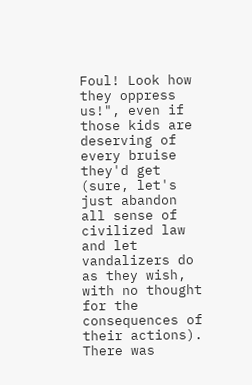Foul! Look how they oppress us!", even if those kids are deserving of every bruise they'd get (sure, let's just abandon all sense of civilized law and let vandalizers do as they wish, with no thought for the consequences of their actions).
There was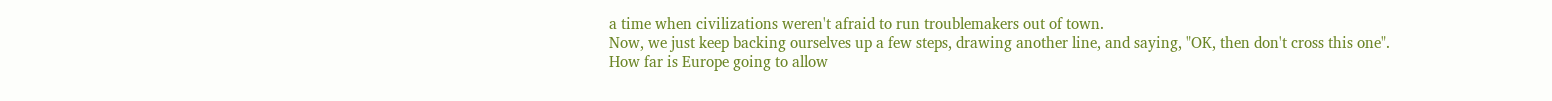a time when civilizations weren't afraid to run troublemakers out of town.
Now, we just keep backing ourselves up a few steps, drawing another line, and saying, "OK, then don't cross this one".
How far is Europe going to allow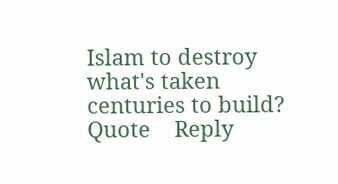Islam to destroy what's taken centuries to build?
Quote    Reply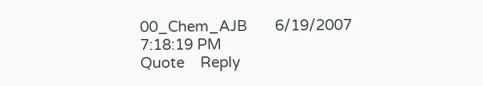00_Chem_AJB       6/19/2007 7:18:19 PM
Quote    Reply